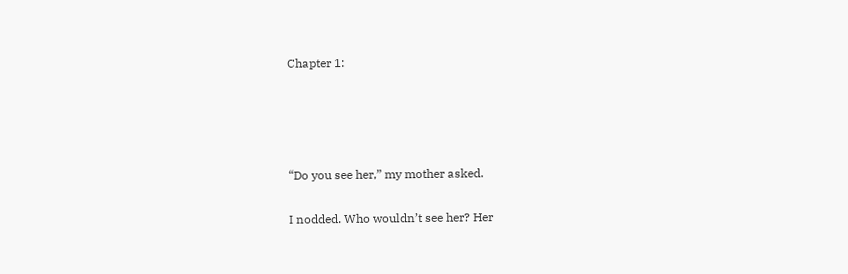Chapter 1:




“Do you see her,” my mother asked.

I nodded. Who wouldn’t see her? Her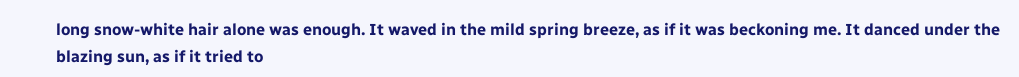long snow-white hair alone was enough. It waved in the mild spring breeze, as if it was beckoning me. It danced under the blazing sun, as if it tried to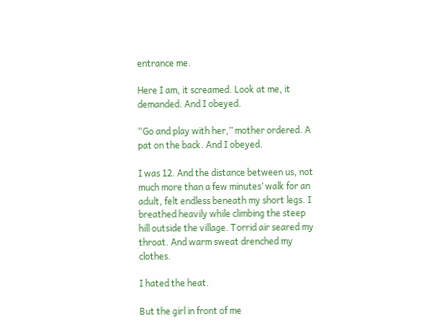entrance me.

Here I am, it screamed. Look at me, it demanded. And I obeyed.

“Go and play with her,” mother ordered. A pat on the back. And I obeyed.

I was 12. And the distance between us, not much more than a few minutes’ walk for an adult, felt endless beneath my short legs. I breathed heavily while climbing the steep hill outside the village. Torrid air seared my throat. And warm sweat drenched my clothes.

I hated the heat.

But the girl in front of me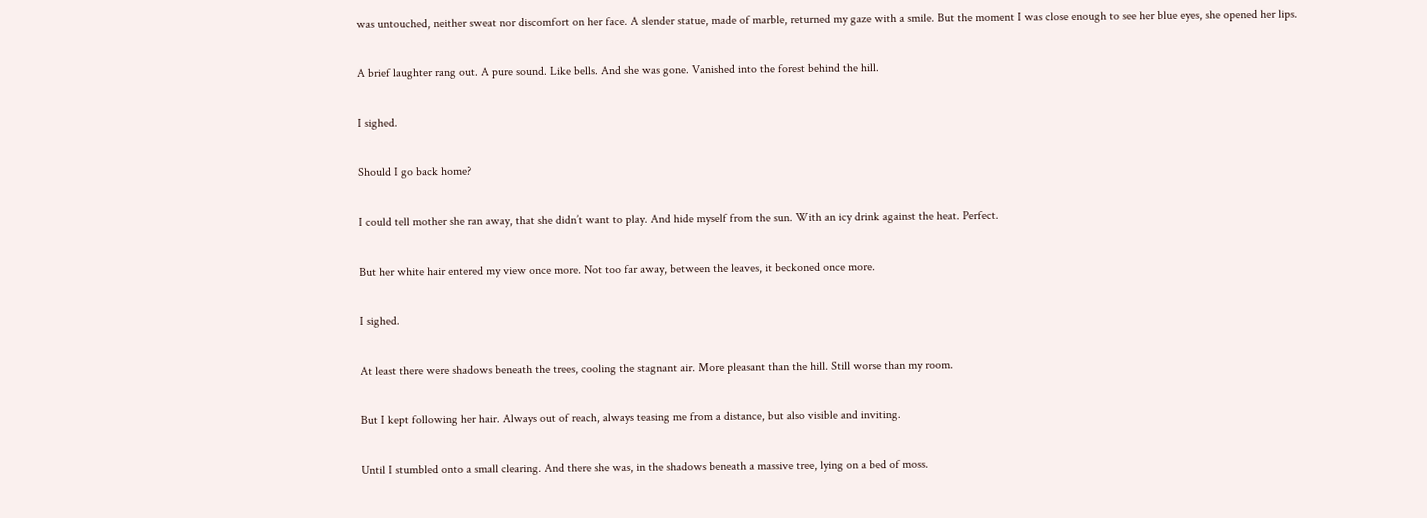was untouched, neither sweat nor discomfort on her face. A slender statue, made of marble, returned my gaze with a smile. But the moment I was close enough to see her blue eyes, she opened her lips.

A brief laughter rang out. A pure sound. Like bells. And she was gone. Vanished into the forest behind the hill.

I sighed.

Should I go back home?

I could tell mother she ran away, that she didn’t want to play. And hide myself from the sun. With an icy drink against the heat. Perfect.

But her white hair entered my view once more. Not too far away, between the leaves, it beckoned once more.

I sighed.

At least there were shadows beneath the trees, cooling the stagnant air. More pleasant than the hill. Still worse than my room.

But I kept following her hair. Always out of reach, always teasing me from a distance, but also visible and inviting.

Until I stumbled onto a small clearing. And there she was, in the shadows beneath a massive tree, lying on a bed of moss.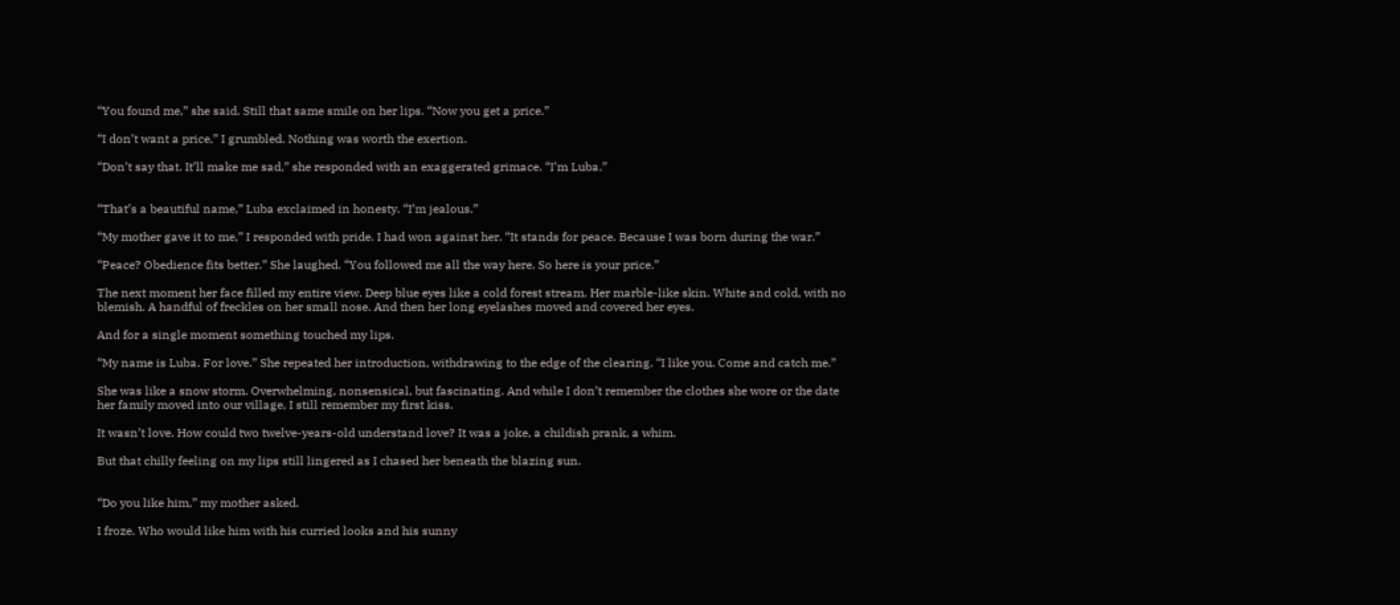“You found me,” she said. Still that same smile on her lips. “Now you get a price.”

“I don’t want a price,” I grumbled. Nothing was worth the exertion.

“Don’t say that. It’ll make me sad,” she responded with an exaggerated grimace. “I’m Luba.”


“That’s a beautiful name,” Luba exclaimed in honesty. “I’m jealous.”

“My mother gave it to me,” I responded with pride. I had won against her. “It stands for peace. Because I was born during the war.”

“Peace? Obedience fits better.” She laughed. “You followed me all the way here. So here is your price.”

The next moment her face filled my entire view. Deep blue eyes like a cold forest stream. Her marble-like skin. White and cold, with no blemish. A handful of freckles on her small nose. And then her long eyelashes moved and covered her eyes.

And for a single moment something touched my lips.

“My name is Luba. For love.” She repeated her introduction, withdrawing to the edge of the clearing. “I like you. Come and catch me.”

She was like a snow storm. Overwhelming, nonsensical, but fascinating. And while I don’t remember the clothes she wore or the date her family moved into our village, I still remember my first kiss.

It wasn’t love. How could two twelve-years-old understand love? It was a joke, a childish prank, a whim.

But that chilly feeling on my lips still lingered as I chased her beneath the blazing sun.


“Do you like him,” my mother asked.

I froze. Who would like him with his curried looks and his sunny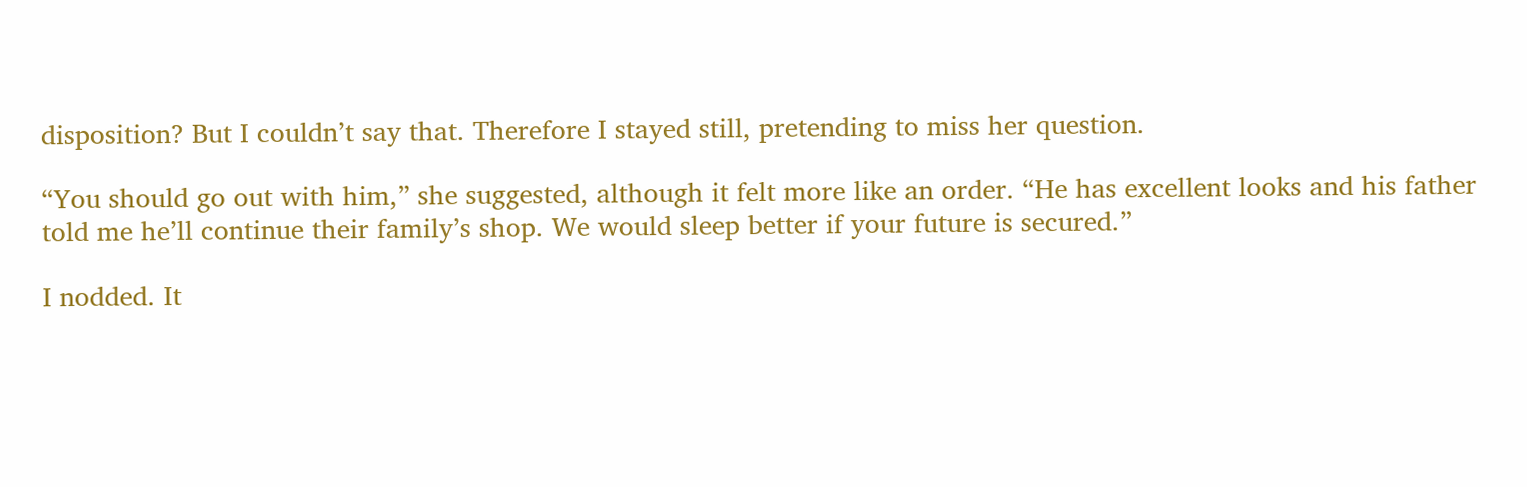disposition? But I couldn’t say that. Therefore I stayed still, pretending to miss her question.

“You should go out with him,” she suggested, although it felt more like an order. “He has excellent looks and his father told me he’ll continue their family’s shop. We would sleep better if your future is secured.”

I nodded. It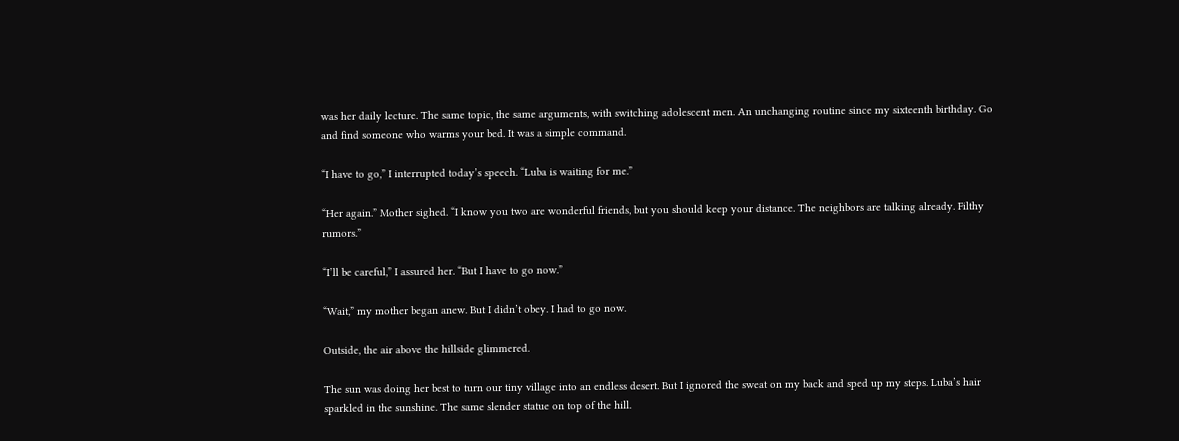was her daily lecture. The same topic, the same arguments, with switching adolescent men. An unchanging routine since my sixteenth birthday. Go and find someone who warms your bed. It was a simple command.

“I have to go,” I interrupted today’s speech. “Luba is waiting for me.”

“Her again.” Mother sighed. “I know you two are wonderful friends, but you should keep your distance. The neighbors are talking already. Filthy rumors.”

“I’ll be careful,” I assured her. “But I have to go now.”

“Wait,” my mother began anew. But I didn’t obey. I had to go now.

Outside, the air above the hillside glimmered.

The sun was doing her best to turn our tiny village into an endless desert. But I ignored the sweat on my back and sped up my steps. Luba’s hair sparkled in the sunshine. The same slender statue on top of the hill.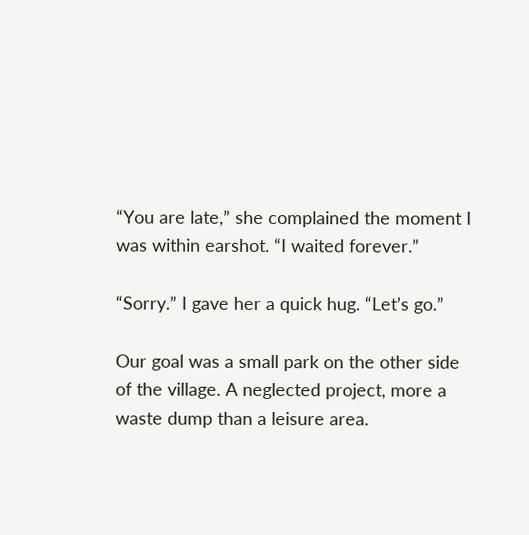“You are late,” she complained the moment I was within earshot. “I waited forever.”

“Sorry.” I gave her a quick hug. “Let’s go.”

Our goal was a small park on the other side of the village. A neglected project, more a waste dump than a leisure area.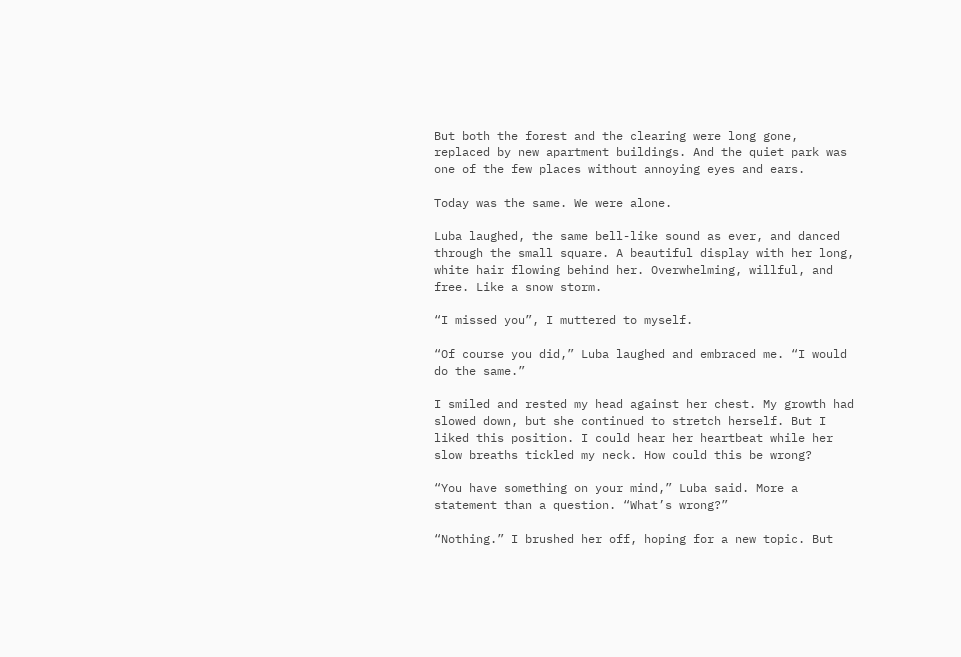But both the forest and the clearing were long gone, replaced by new apartment buildings. And the quiet park was one of the few places without annoying eyes and ears.

Today was the same. We were alone.

Luba laughed, the same bell-like sound as ever, and danced through the small square. A beautiful display with her long, white hair flowing behind her. Overwhelming, willful, and free. Like a snow storm.

“I missed you”, I muttered to myself.

“Of course you did,” Luba laughed and embraced me. “I would do the same.”

I smiled and rested my head against her chest. My growth had slowed down, but she continued to stretch herself. But I liked this position. I could hear her heartbeat while her slow breaths tickled my neck. How could this be wrong?

“You have something on your mind,” Luba said. More a statement than a question. “What’s wrong?”

“Nothing.” I brushed her off, hoping for a new topic. But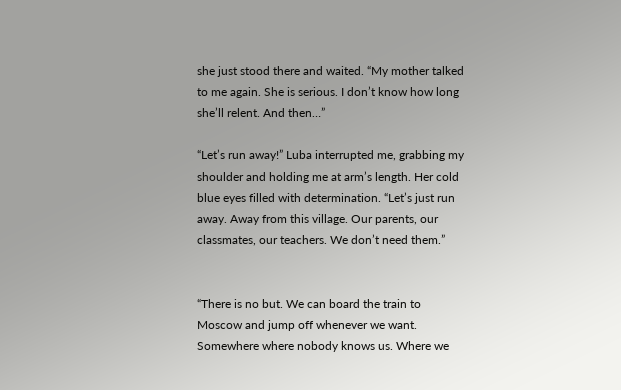she just stood there and waited. “My mother talked to me again. She is serious. I don’t know how long she’ll relent. And then…”

“Let’s run away!” Luba interrupted me, grabbing my shoulder and holding me at arm’s length. Her cold blue eyes filled with determination. “Let’s just run away. Away from this village. Our parents, our classmates, our teachers. We don’t need them.”


“There is no but. We can board the train to Moscow and jump off whenever we want. Somewhere where nobody knows us. Where we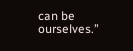can be ourselves.”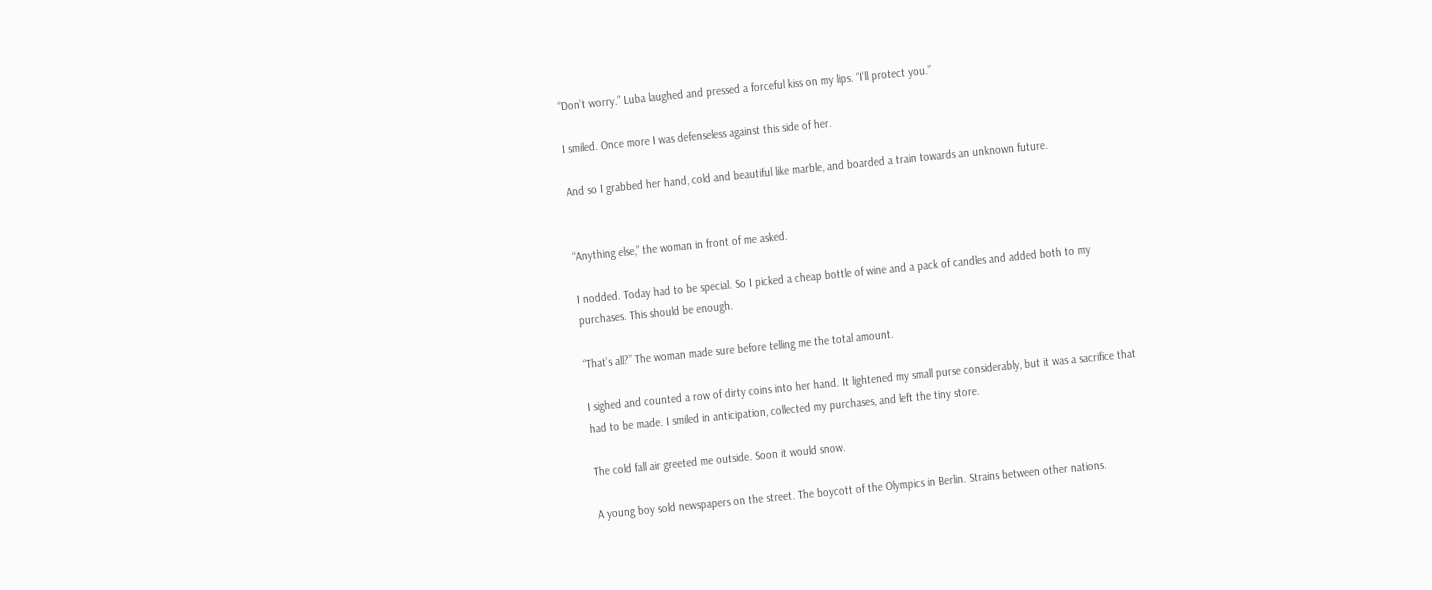“Don’t worry.” Luba laughed and pressed a forceful kiss on my lips. “I’ll protect you.”

I smiled. Once more I was defenseless against this side of her.

And so I grabbed her hand, cold and beautiful like marble, and boarded a train towards an unknown future.


“Anything else,” the woman in front of me asked.

I nodded. Today had to be special. So I picked a cheap bottle of wine and a pack of candles and added both to my purchases. This should be enough.

“That’s all?” The woman made sure before telling me the total amount.

I sighed and counted a row of dirty coins into her hand. It lightened my small purse considerably, but it was a sacrifice that had to be made. I smiled in anticipation, collected my purchases, and left the tiny store.

The cold fall air greeted me outside. Soon it would snow.

A young boy sold newspapers on the street. The boycott of the Olympics in Berlin. Strains between other nations.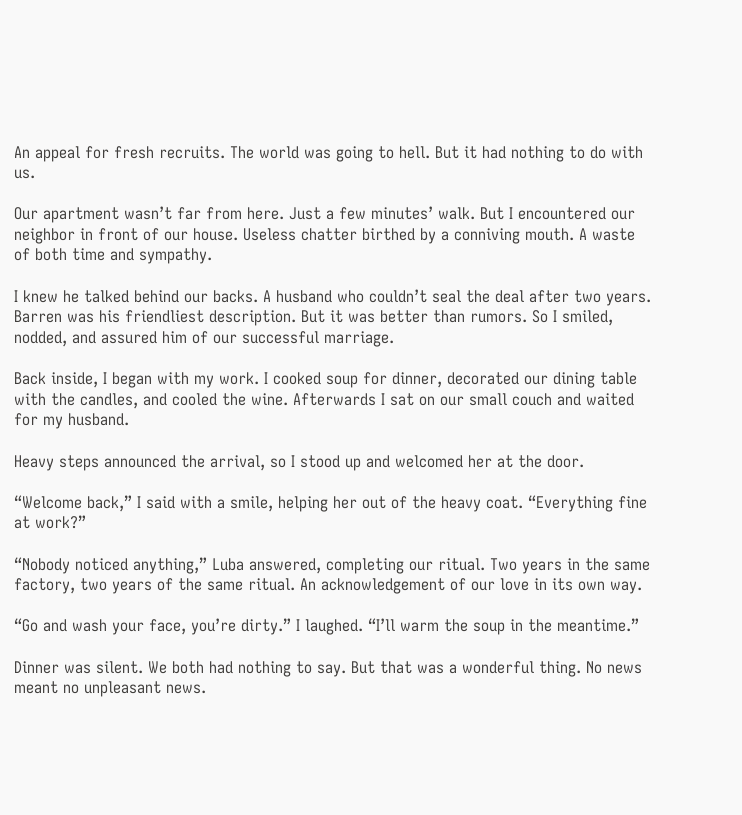An appeal for fresh recruits. The world was going to hell. But it had nothing to do with us.

Our apartment wasn’t far from here. Just a few minutes’ walk. But I encountered our neighbor in front of our house. Useless chatter birthed by a conniving mouth. A waste of both time and sympathy.

I knew he talked behind our backs. A husband who couldn’t seal the deal after two years. Barren was his friendliest description. But it was better than rumors. So I smiled, nodded, and assured him of our successful marriage.

Back inside, I began with my work. I cooked soup for dinner, decorated our dining table with the candles, and cooled the wine. Afterwards I sat on our small couch and waited for my husband.

Heavy steps announced the arrival, so I stood up and welcomed her at the door.

“Welcome back,” I said with a smile, helping her out of the heavy coat. “Everything fine at work?”

“Nobody noticed anything,” Luba answered, completing our ritual. Two years in the same factory, two years of the same ritual. An acknowledgement of our love in its own way.

“Go and wash your face, you’re dirty.” I laughed. “I’ll warm the soup in the meantime.”

Dinner was silent. We both had nothing to say. But that was a wonderful thing. No news meant no unpleasant news.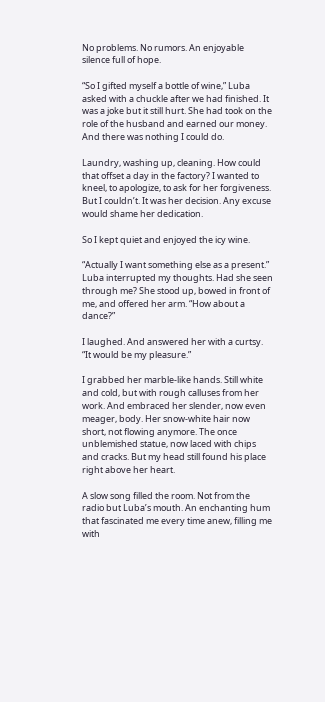No problems. No rumors. An enjoyable silence full of hope.

“So I gifted myself a bottle of wine,” Luba asked with a chuckle after we had finished. It was a joke but it still hurt. She had took on the role of the husband and earned our money. And there was nothing I could do.

Laundry, washing up, cleaning. How could that offset a day in the factory? I wanted to kneel, to apologize, to ask for her forgiveness. But I couldn’t. It was her decision. Any excuse would shame her dedication.

So I kept quiet and enjoyed the icy wine.

“Actually I want something else as a present.” Luba interrupted my thoughts. Had she seen through me? She stood up, bowed in front of me, and offered her arm. “How about a dance?”

I laughed. And answered her with a curtsy. “It would be my pleasure.”

I grabbed her marble-like hands. Still white and cold, but with rough calluses from her work. And embraced her slender, now even meager, body. Her snow-white hair now short, not flowing anymore. The once unblemished statue, now laced with chips and cracks. But my head still found his place right above her heart.

A slow song filled the room. Not from the radio but Luba’s mouth. An enchanting hum that fascinated me every time anew, filling me with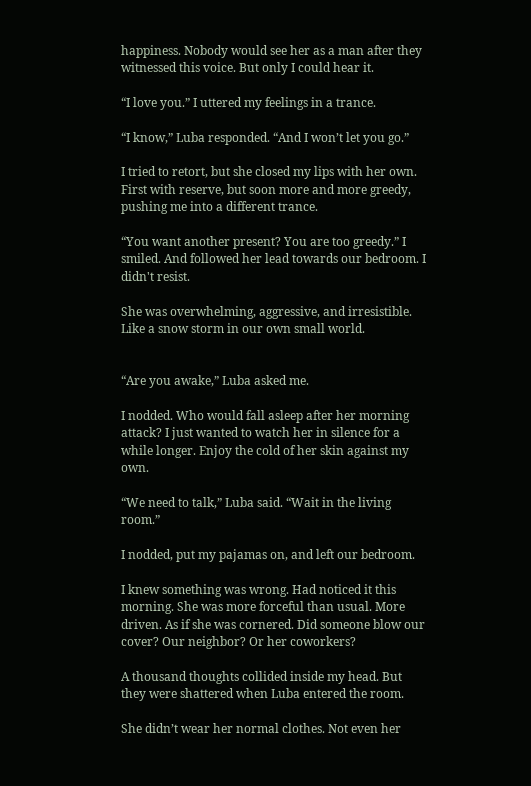happiness. Nobody would see her as a man after they witnessed this voice. But only I could hear it.

“I love you.” I uttered my feelings in a trance.

“I know,” Luba responded. “And I won’t let you go.”

I tried to retort, but she closed my lips with her own. First with reserve, but soon more and more greedy, pushing me into a different trance.

“You want another present? You are too greedy.” I smiled. And followed her lead towards our bedroom. I didn't resist.

She was overwhelming, aggressive, and irresistible. Like a snow storm in our own small world.


“Are you awake,” Luba asked me.

I nodded. Who would fall asleep after her morning attack? I just wanted to watch her in silence for a while longer. Enjoy the cold of her skin against my own.

“We need to talk,” Luba said. “Wait in the living room.”

I nodded, put my pajamas on, and left our bedroom.

I knew something was wrong. Had noticed it this morning. She was more forceful than usual. More driven. As if she was cornered. Did someone blow our cover? Our neighbor? Or her coworkers?

A thousand thoughts collided inside my head. But they were shattered when Luba entered the room.

She didn’t wear her normal clothes. Not even her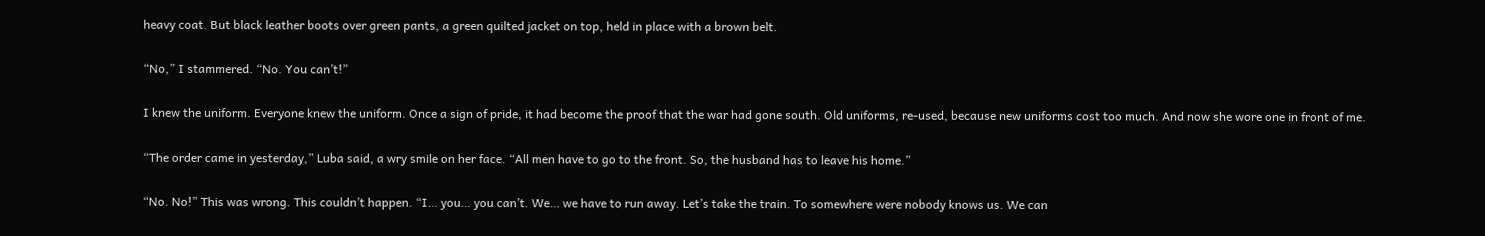heavy coat. But black leather boots over green pants, a green quilted jacket on top, held in place with a brown belt.

“No,” I stammered. “No. You can’t!”

I knew the uniform. Everyone knew the uniform. Once a sign of pride, it had become the proof that the war had gone south. Old uniforms, re-used, because new uniforms cost too much. And now she wore one in front of me.

“The order came in yesterday,” Luba said, a wry smile on her face. “All men have to go to the front. So, the husband has to leave his home.”

“No. No!” This was wrong. This couldn’t happen. “I… you… you can’t. We… we have to run away. Let’s take the train. To somewhere were nobody knows us. We can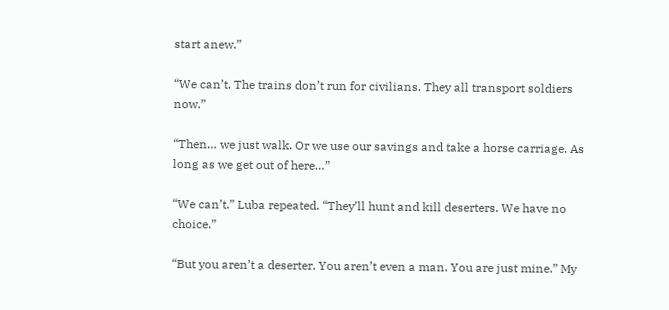start anew.”

“We can’t. The trains don’t run for civilians. They all transport soldiers now.”

“Then… we just walk. Or we use our savings and take a horse carriage. As long as we get out of here…”

“We can’t.” Luba repeated. “They’ll hunt and kill deserters. We have no choice.”

“But you aren’t a deserter. You aren’t even a man. You are just mine.” My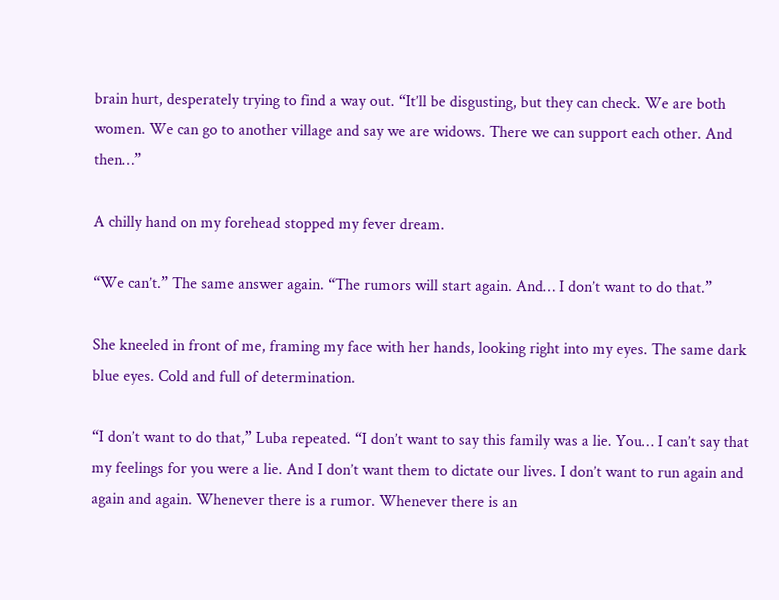brain hurt, desperately trying to find a way out. “It’ll be disgusting, but they can check. We are both women. We can go to another village and say we are widows. There we can support each other. And then…”

A chilly hand on my forehead stopped my fever dream.

“We can’t.” The same answer again. “The rumors will start again. And… I don’t want to do that.”

She kneeled in front of me, framing my face with her hands, looking right into my eyes. The same dark blue eyes. Cold and full of determination.

“I don’t want to do that,” Luba repeated. “I don’t want to say this family was a lie. You… I can’t say that my feelings for you were a lie. And I don’t want them to dictate our lives. I don’t want to run again and again and again. Whenever there is a rumor. Whenever there is an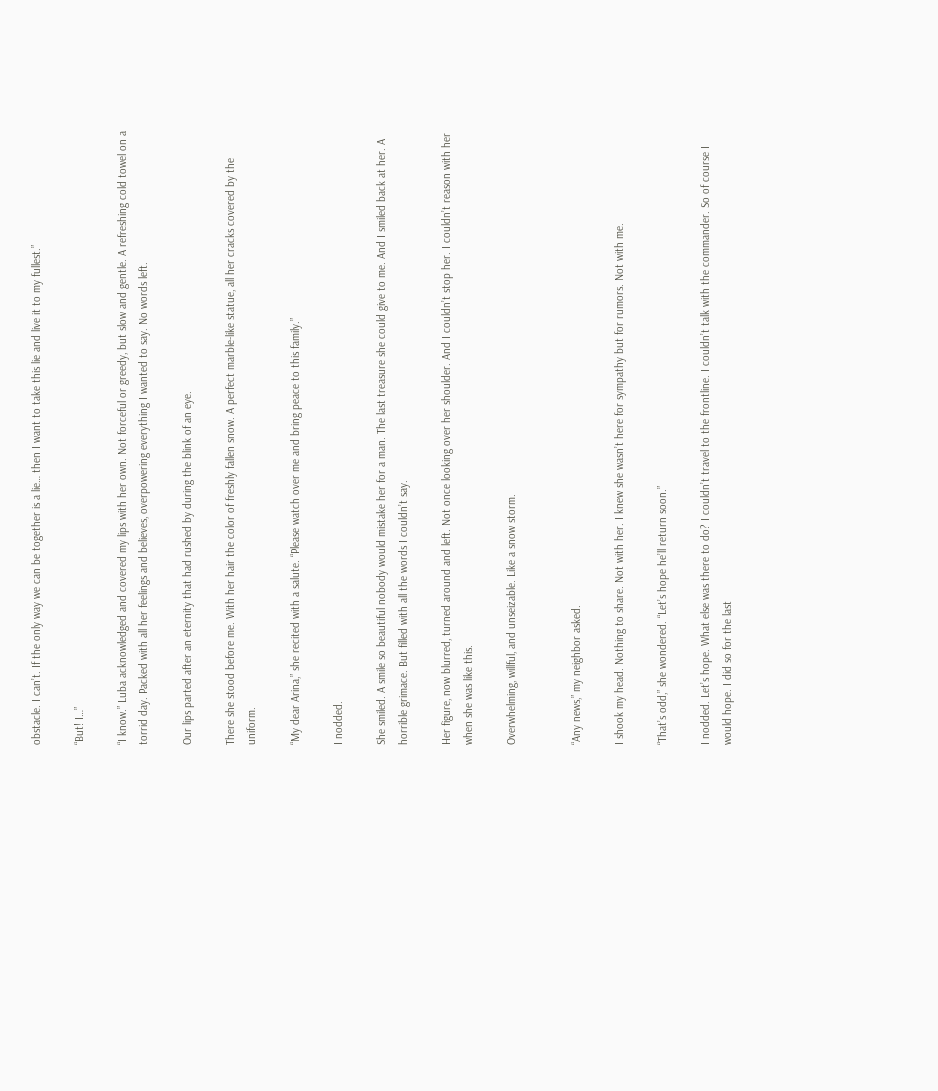obstacle. I can’t. If the only way we can be together is a lie… then I want to take this lie and live it to my fullest.”

“But! I…”

“I know.” Luba acknowledged and covered my lips with her own. Not forceful or greedy, but slow and gentle. A refreshing cold towel on a torrid day. Packed with all her feelings and believes, overpowering everything I wanted to say. No words left.

Our lips parted after an eternity that had rushed by during the blink of an eye.

There she stood before me. With her hair the color of freshly fallen snow. A perfect marble-like statue, all her cracks covered by the uniform.

“My dear Arina,” she recited with a salute. “Please watch over me and bring peace to this family.”

I nodded.

She smiled. A smile so beautiful nobody would mistake her for a man. The last treasure she could give to me. And I smiled back at her. A horrible grimace. But filled with all the words I couldn’t say.

Her figure, now blurred, turned around and left. Not once looking over her shoulder. And I couldn’t stop her. I couldn’t reason with her when she was like this.

Overwhelming, willful, and unseizable. Like a snow storm.


“Any news,” my neighbor asked.

I shook my head. Nothing to share. Not with her. I knew she wasn’t here for sympathy but for rumors. Not with me.

“That’s odd,” she wondered. “Let’s hope he’ll return soon.”

I nodded. Let’s hope. What else was there to do? I couldn’t travel to the frontline. I couldn’t talk with the commander. So of course I would hope. I did so for the last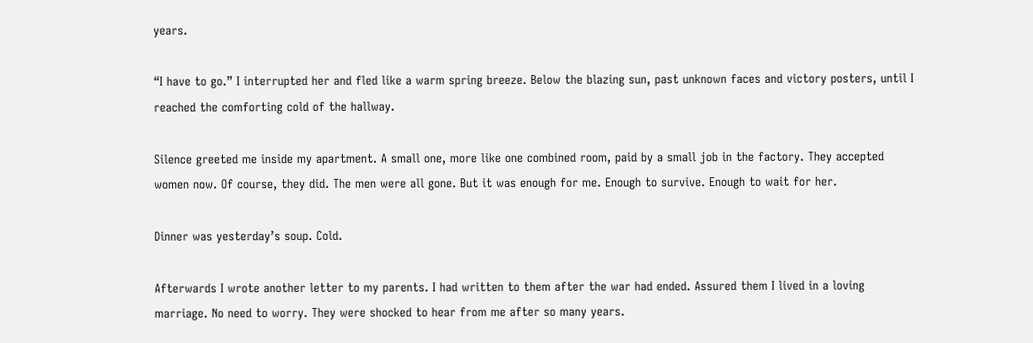years.

“I have to go.” I interrupted her and fled like a warm spring breeze. Below the blazing sun, past unknown faces and victory posters, until I reached the comforting cold of the hallway.

Silence greeted me inside my apartment. A small one, more like one combined room, paid by a small job in the factory. They accepted women now. Of course, they did. The men were all gone. But it was enough for me. Enough to survive. Enough to wait for her.

Dinner was yesterday’s soup. Cold.

Afterwards I wrote another letter to my parents. I had written to them after the war had ended. Assured them I lived in a loving marriage. No need to worry. They were shocked to hear from me after so many years.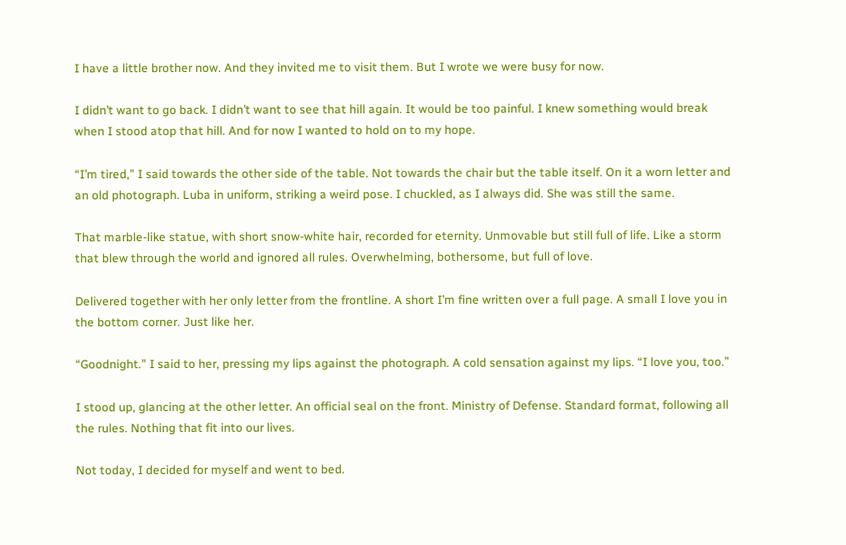I have a little brother now. And they invited me to visit them. But I wrote we were busy for now.

I didn’t want to go back. I didn’t want to see that hill again. It would be too painful. I knew something would break when I stood atop that hill. And for now I wanted to hold on to my hope.

“I’m tired,” I said towards the other side of the table. Not towards the chair but the table itself. On it a worn letter and an old photograph. Luba in uniform, striking a weird pose. I chuckled, as I always did. She was still the same.

That marble-like statue, with short snow-white hair, recorded for eternity. Unmovable but still full of life. Like a storm that blew through the world and ignored all rules. Overwhelming, bothersome, but full of love.

Delivered together with her only letter from the frontline. A short I’m fine written over a full page. A small I love you in the bottom corner. Just like her.

“Goodnight.” I said to her, pressing my lips against the photograph. A cold sensation against my lips. “I love you, too.”

I stood up, glancing at the other letter. An official seal on the front. Ministry of Defense. Standard format, following all the rules. Nothing that fit into our lives.

Not today, I decided for myself and went to bed.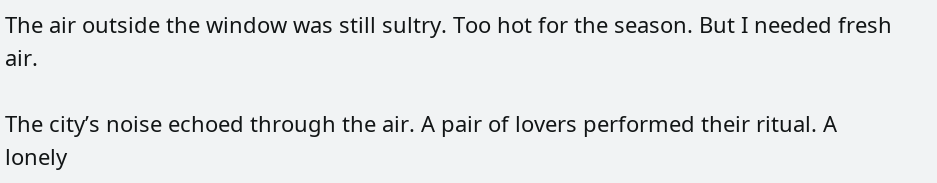The air outside the window was still sultry. Too hot for the season. But I needed fresh air.

The city’s noise echoed through the air. A pair of lovers performed their ritual. A lonely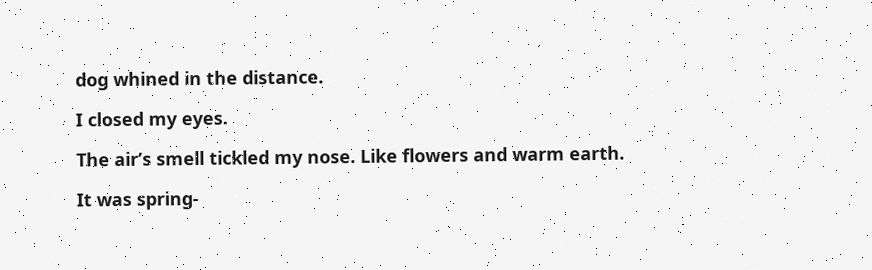dog whined in the distance.

I closed my eyes.

The air’s smell tickled my nose. Like flowers and warm earth.

It was spring-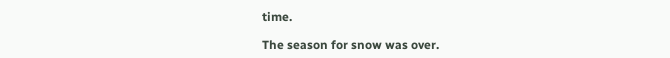time.

The season for snow was over.